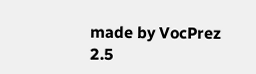made by VocPrez  2.5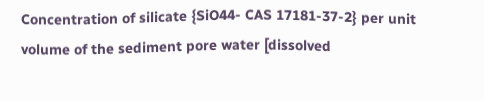Concentration of silicate {SiO44- CAS 17181-37-2} per unit volume of the sediment pore water [dissolved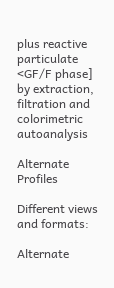plus reactive particulate <GF/F phase] by extraction, filtration and colorimetric autoanalysis

Alternate Profiles

Different views and formats:

Alternate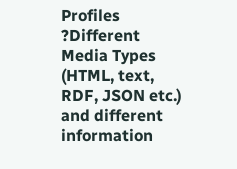Profiles ?Different Media Types (HTML, text, RDF, JSON etc.) and different information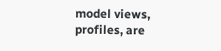model views, profiles, are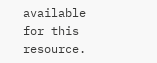available for this resource.